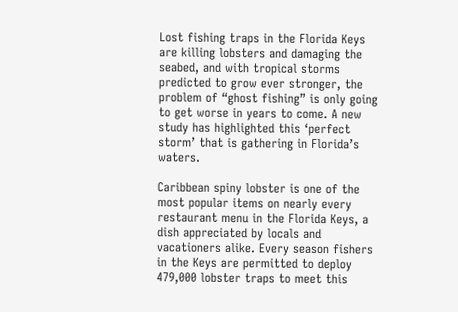Lost fishing traps in the Florida Keys are killing lobsters and damaging the seabed, and with tropical storms predicted to grow ever stronger, the problem of “ghost fishing” is only going to get worse in years to come. A new study has highlighted this ‘perfect storm’ that is gathering in Florida’s waters.

Caribbean spiny lobster is one of the most popular items on nearly every restaurant menu in the Florida Keys, a dish appreciated by locals and vacationers alike. Every season fishers in the Keys are permitted to deploy 479,000 lobster traps to meet this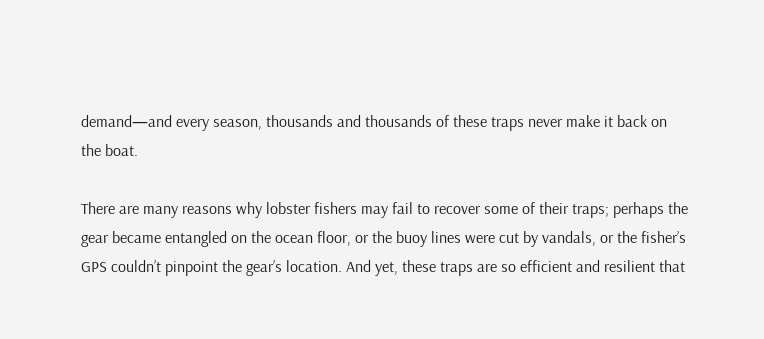demand—and every season, thousands and thousands of these traps never make it back on the boat.

There are many reasons why lobster fishers may fail to recover some of their traps; perhaps the gear became entangled on the ocean floor, or the buoy lines were cut by vandals, or the fisher’s GPS couldn’t pinpoint the gear’s location. And yet, these traps are so efficient and resilient that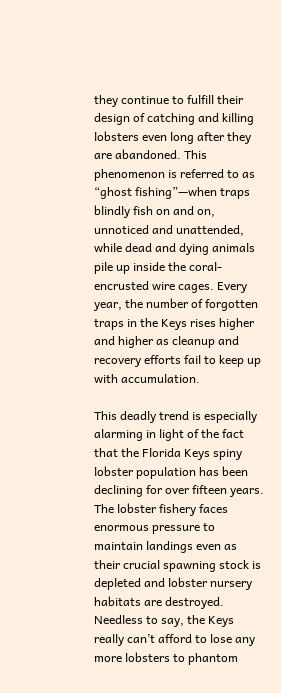they continue to fulfill their design of catching and killing lobsters even long after they are abandoned. This phenomenon is referred to as “ghost fishing”—when traps blindly fish on and on, unnoticed and unattended, while dead and dying animals pile up inside the coral-encrusted wire cages. Every year, the number of forgotten traps in the Keys rises higher and higher as cleanup and recovery efforts fail to keep up with accumulation.

This deadly trend is especially alarming in light of the fact that the Florida Keys spiny lobster population has been declining for over fifteen years. The lobster fishery faces enormous pressure to maintain landings even as their crucial spawning stock is depleted and lobster nursery habitats are destroyed. Needless to say, the Keys really can’t afford to lose any more lobsters to phantom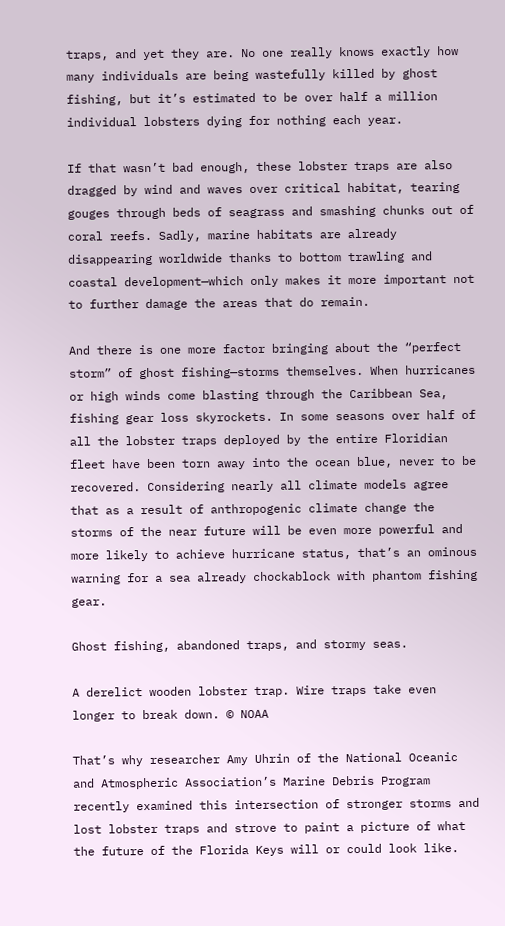traps, and yet they are. No one really knows exactly how many individuals are being wastefully killed by ghost fishing, but it’s estimated to be over half a million individual lobsters dying for nothing each year.

If that wasn’t bad enough, these lobster traps are also dragged by wind and waves over critical habitat, tearing gouges through beds of seagrass and smashing chunks out of coral reefs. Sadly, marine habitats are already disappearing worldwide thanks to bottom trawling and coastal development—which only makes it more important not to further damage the areas that do remain.

And there is one more factor bringing about the “perfect storm” of ghost fishing—storms themselves. When hurricanes or high winds come blasting through the Caribbean Sea, fishing gear loss skyrockets. In some seasons over half of all the lobster traps deployed by the entire Floridian fleet have been torn away into the ocean blue, never to be recovered. Considering nearly all climate models agree that as a result of anthropogenic climate change the storms of the near future will be even more powerful and more likely to achieve hurricane status, that’s an ominous warning for a sea already chockablock with phantom fishing gear.

Ghost fishing, abandoned traps, and stormy seas.

A derelict wooden lobster trap. Wire traps take even longer to break down. © NOAA

That’s why researcher Amy Uhrin of the National Oceanic and Atmospheric Association’s Marine Debris Program recently examined this intersection of stronger storms and lost lobster traps and strove to paint a picture of what the future of the Florida Keys will or could look like.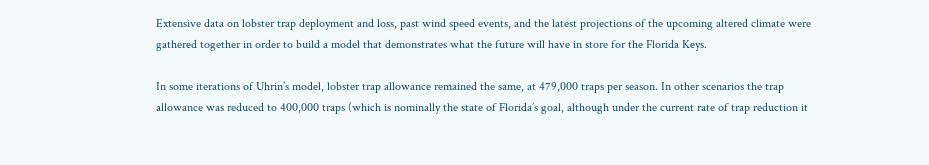Extensive data on lobster trap deployment and loss, past wind speed events, and the latest projections of the upcoming altered climate were gathered together in order to build a model that demonstrates what the future will have in store for the Florida Keys.

In some iterations of Uhrin’s model, lobster trap allowance remained the same, at 479,000 traps per season. In other scenarios the trap allowance was reduced to 400,000 traps (which is nominally the state of Florida’s goal, although under the current rate of trap reduction it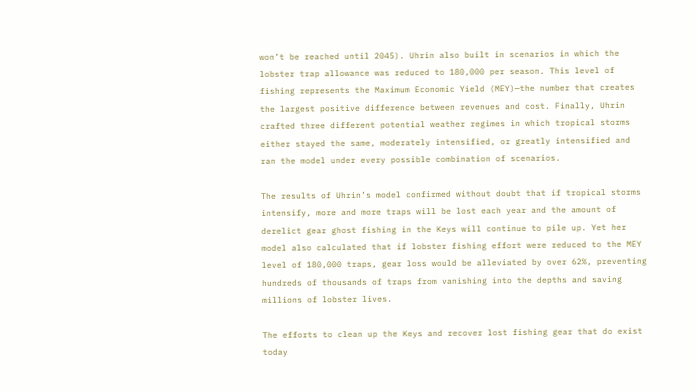won’t be reached until 2045). Uhrin also built in scenarios in which the lobster trap allowance was reduced to 180,000 per season. This level of fishing represents the Maximum Economic Yield (MEY)—the number that creates the largest positive difference between revenues and cost. Finally, Uhrin crafted three different potential weather regimes in which tropical storms either stayed the same, moderately intensified, or greatly intensified and ran the model under every possible combination of scenarios.

The results of Uhrin’s model confirmed without doubt that if tropical storms intensify, more and more traps will be lost each year and the amount of derelict gear ghost fishing in the Keys will continue to pile up. Yet her model also calculated that if lobster fishing effort were reduced to the MEY level of 180,000 traps, gear loss would be alleviated by over 62%, preventing hundreds of thousands of traps from vanishing into the depths and saving millions of lobster lives.

The efforts to clean up the Keys and recover lost fishing gear that do exist today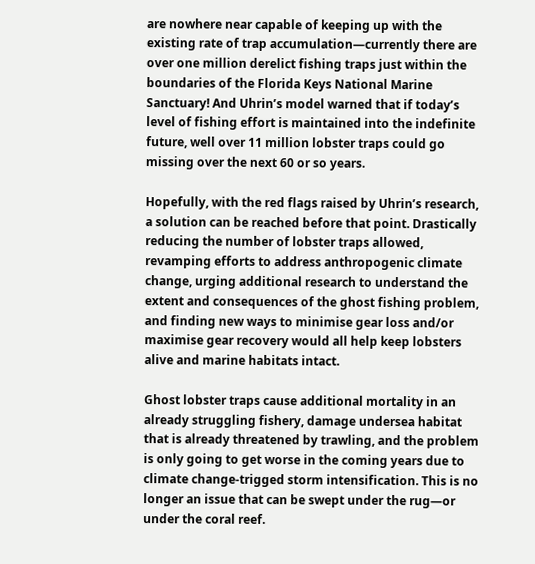are nowhere near capable of keeping up with the existing rate of trap accumulation—currently there are over one million derelict fishing traps just within the boundaries of the Florida Keys National Marine Sanctuary! And Uhrin’s model warned that if today’s level of fishing effort is maintained into the indefinite future, well over 11 million lobster traps could go missing over the next 60 or so years.

Hopefully, with the red flags raised by Uhrin’s research, a solution can be reached before that point. Drastically reducing the number of lobster traps allowed, revamping efforts to address anthropogenic climate change, urging additional research to understand the extent and consequences of the ghost fishing problem, and finding new ways to minimise gear loss and/or maximise gear recovery would all help keep lobsters alive and marine habitats intact.

Ghost lobster traps cause additional mortality in an already struggling fishery, damage undersea habitat that is already threatened by trawling, and the problem is only going to get worse in the coming years due to climate change-trigged storm intensification. This is no longer an issue that can be swept under the rug—or under the coral reef.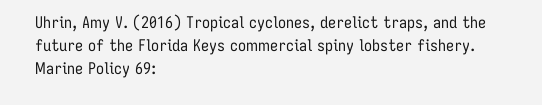Uhrin, Amy V. (2016) Tropical cyclones, derelict traps, and the future of the Florida Keys commercial spiny lobster fishery. Marine Policy 69: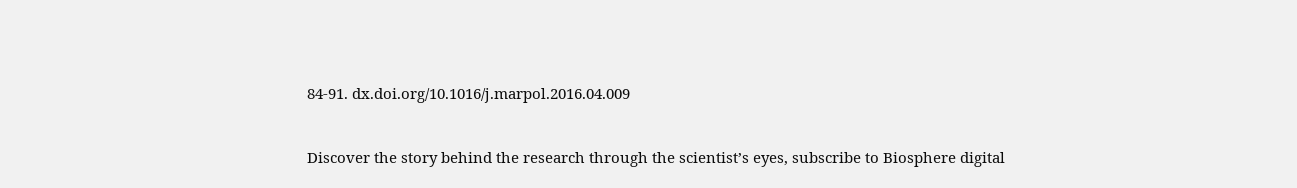84-91. dx.doi.org/10.1016/j.marpol.2016.04.009


Discover the story behind the research through the scientist’s eyes, subscribe to Biosphere digital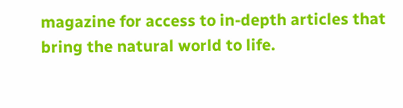magazine for access to in-depth articles that bring the natural world to life.